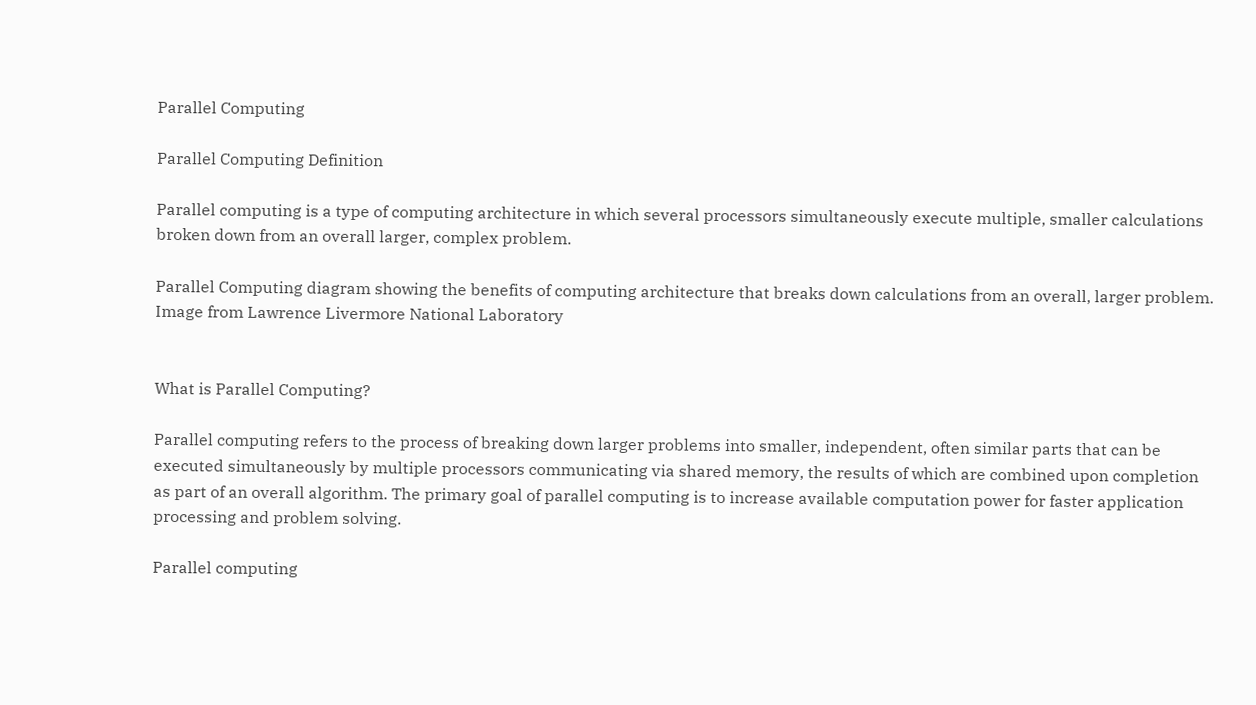Parallel Computing

Parallel Computing Definition

Parallel computing is a type of computing architecture in which several processors simultaneously execute multiple, smaller calculations broken down from an overall larger, complex problem.

Parallel Computing diagram showing the benefits of computing architecture that breaks down calculations from an overall, larger problem.
Image from Lawrence Livermore National Laboratory


What is Parallel Computing?

Parallel computing refers to the process of breaking down larger problems into smaller, independent, often similar parts that can be executed simultaneously by multiple processors communicating via shared memory, the results of which are combined upon completion as part of an overall algorithm. The primary goal of parallel computing is to increase available computation power for faster application processing and problem solving.

Parallel computing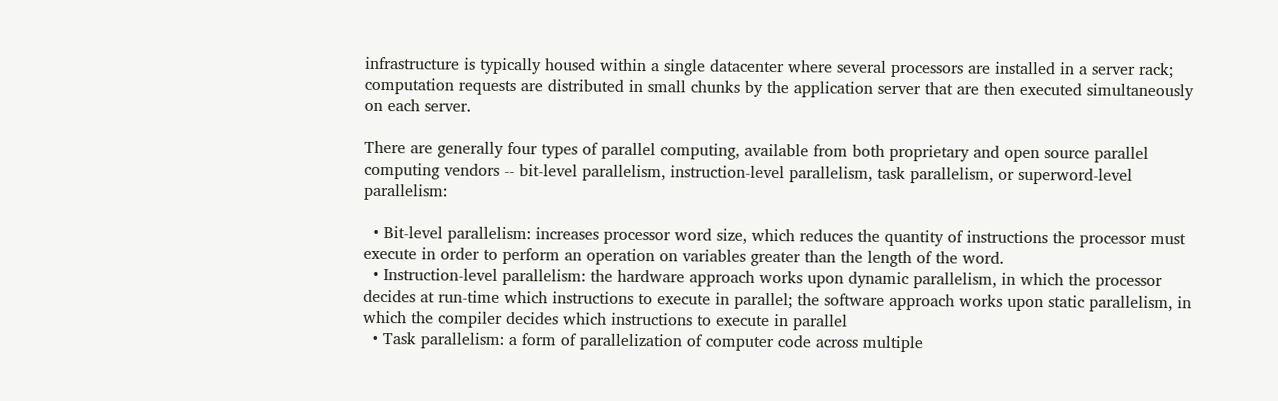infrastructure is typically housed within a single datacenter where several processors are installed in a server rack; computation requests are distributed in small chunks by the application server that are then executed simultaneously on each server.

There are generally four types of parallel computing, available from both proprietary and open source parallel computing vendors -- bit-level parallelism, instruction-level parallelism, task parallelism, or superword-level parallelism:

  • Bit-level parallelism: increases processor word size, which reduces the quantity of instructions the processor must execute in order to perform an operation on variables greater than the length of the word.
  • Instruction-level parallelism: the hardware approach works upon dynamic parallelism, in which the processor decides at run-time which instructions to execute in parallel; the software approach works upon static parallelism, in which the compiler decides which instructions to execute in parallel
  • Task parallelism: a form of parallelization of computer code across multiple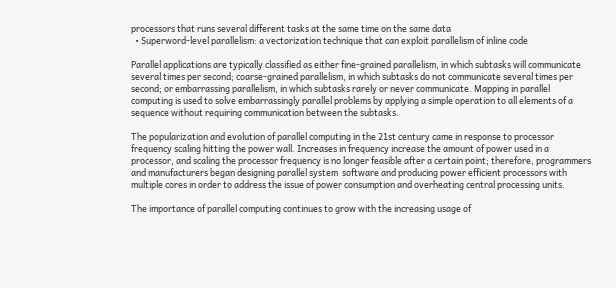processors that runs several different tasks at the same time on the same data
  • Superword-level parallelism: a vectorization technique that can exploit parallelism of inline code

Parallel applications are typically classified as either fine-grained parallelism, in which subtasks will communicate several times per second; coarse-grained parallelism, in which subtasks do not communicate several times per second; or embarrassing parallelism, in which subtasks rarely or never communicate. Mapping in parallel computing is used to solve embarrassingly parallel problems by applying a simple operation to all elements of a sequence without requiring communication between the subtasks.

The popularization and evolution of parallel computing in the 21st century came in response to processor frequency scaling hitting the power wall. Increases in frequency increase the amount of power used in a processor, and scaling the processor frequency is no longer feasible after a certain point; therefore, programmers and manufacturers began designing parallel system  software and producing power efficient processors with multiple cores in order to address the issue of power consumption and overheating central processing units.

The importance of parallel computing continues to grow with the increasing usage of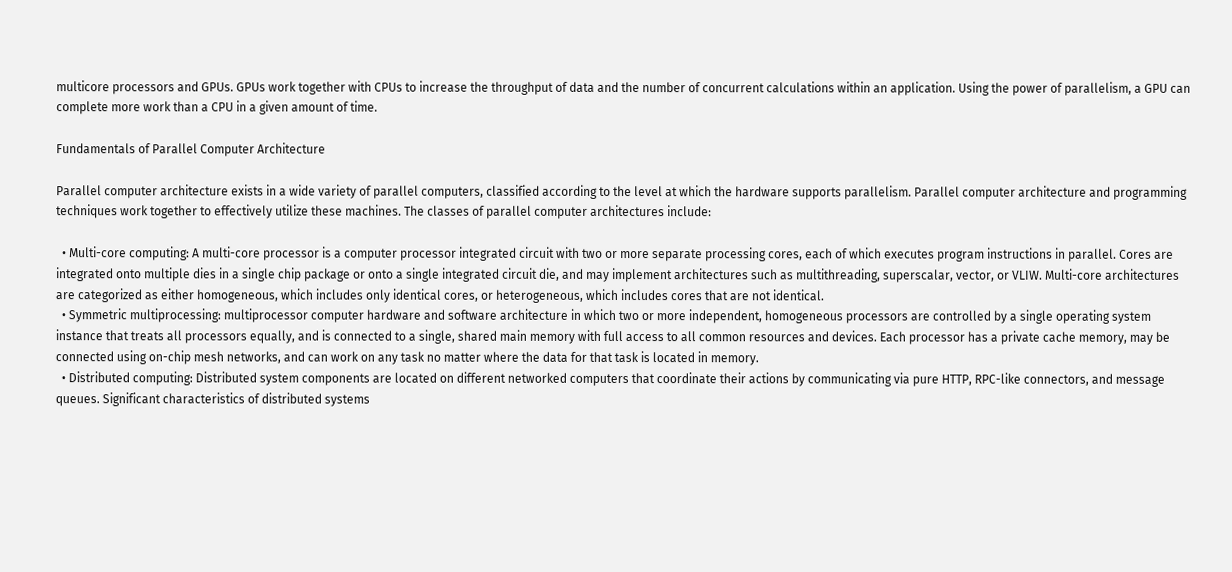multicore processors and GPUs. GPUs work together with CPUs to increase the throughput of data and the number of concurrent calculations within an application. Using the power of parallelism, a GPU can complete more work than a CPU in a given amount of time.

Fundamentals of Parallel Computer Architecture

Parallel computer architecture exists in a wide variety of parallel computers, classified according to the level at which the hardware supports parallelism. Parallel computer architecture and programming techniques work together to effectively utilize these machines. The classes of parallel computer architectures include:

  • Multi-core computing: A multi-core processor is a computer processor integrated circuit with two or more separate processing cores, each of which executes program instructions in parallel. Cores are integrated onto multiple dies in a single chip package or onto a single integrated circuit die, and may implement architectures such as multithreading, superscalar, vector, or VLIW. Multi-core architectures are categorized as either homogeneous, which includes only identical cores, or heterogeneous, which includes cores that are not identical.
  • Symmetric multiprocessing: multiprocessor computer hardware and software architecture in which two or more independent, homogeneous processors are controlled by a single operating system instance that treats all processors equally, and is connected to a single, shared main memory with full access to all common resources and devices. Each processor has a private cache memory, may be connected using on-chip mesh networks, and can work on any task no matter where the data for that task is located in memory.
  • Distributed computing: Distributed system components are located on different networked computers that coordinate their actions by communicating via pure HTTP, RPC-like connectors, and message queues. Significant characteristics of distributed systems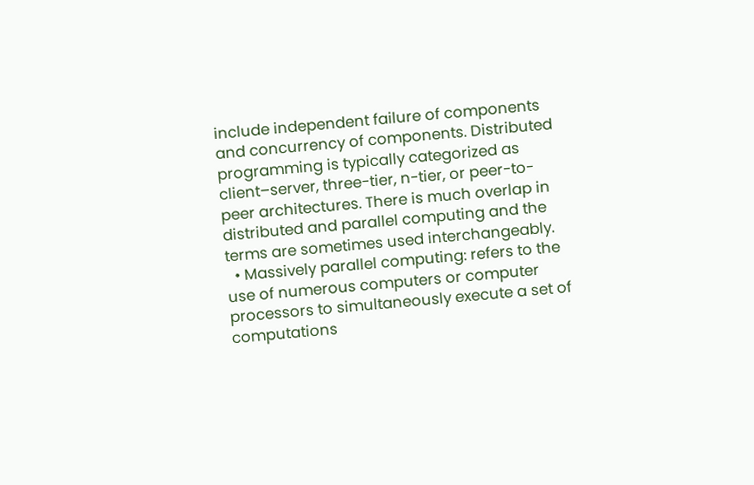include independent failure of components and concurrency of components. Distributed programming is typically categorized as client–server, three-tier, n-tier, or peer-to-peer architectures. There is much overlap in distributed and parallel computing and the terms are sometimes used interchangeably.
  • Massively parallel computing: refers to the use of numerous computers or computer processors to simultaneously execute a set of computations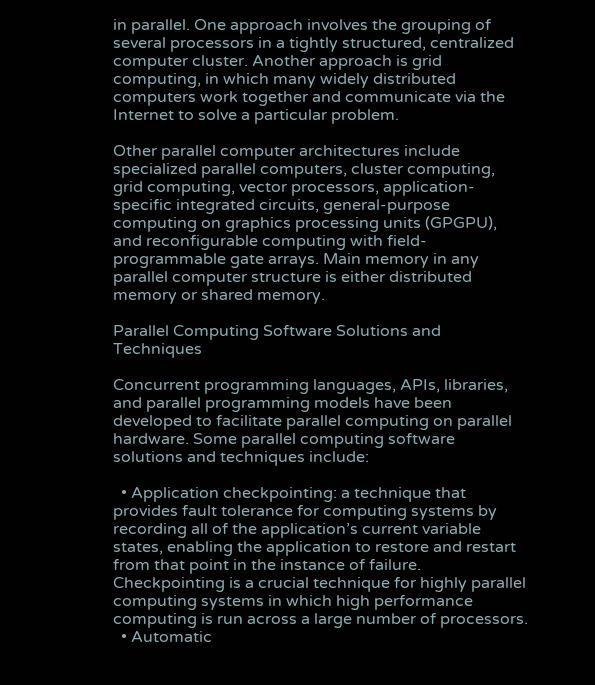in parallel. One approach involves the grouping of several processors in a tightly structured, centralized computer cluster. Another approach is grid computing, in which many widely distributed computers work together and communicate via the Internet to solve a particular problem.

Other parallel computer architectures include specialized parallel computers, cluster computing, grid computing, vector processors, application-specific integrated circuits, general-purpose computing on graphics processing units (GPGPU), and reconfigurable computing with field-programmable gate arrays. Main memory in any parallel computer structure is either distributed memory or shared memory.

Parallel Computing Software Solutions and Techniques

Concurrent programming languages, APIs, libraries, and parallel programming models have been developed to facilitate parallel computing on parallel hardware. Some parallel computing software solutions and techniques include:

  • Application checkpointing: a technique that provides fault tolerance for computing systems by recording all of the application’s current variable states, enabling the application to restore and restart from that point in the instance of failure. Checkpointing is a crucial technique for highly parallel computing systems in which high performance computing is run across a large number of processors.
  • Automatic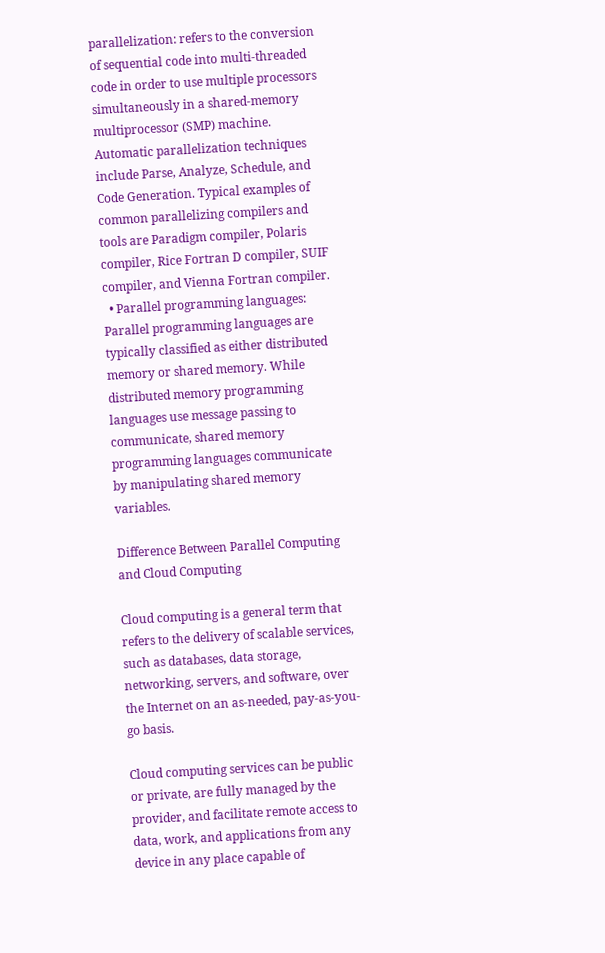parallelization: refers to the conversion of sequential code into multi-threaded code in order to use multiple processors simultaneously in a shared-memory multiprocessor (SMP) machine. Automatic parallelization techniques include Parse, Analyze, Schedule, and Code Generation. Typical examples of common parallelizing compilers and tools are Paradigm compiler, Polaris compiler, Rice Fortran D compiler, SUIF compiler, and Vienna Fortran compiler.
  • Parallel programming languages: Parallel programming languages are typically classified as either distributed memory or shared memory. While distributed memory programming languages use message passing to communicate, shared memory programming languages communicate by manipulating shared memory variables.

Difference Between Parallel Computing and Cloud Computing

Cloud computing is a general term that refers to the delivery of scalable services, such as databases, data storage, networking, servers, and software, over the Internet on an as-needed, pay-as-you-go basis.

Cloud computing services can be public or private, are fully managed by the provider, and facilitate remote access to data, work, and applications from any device in any place capable of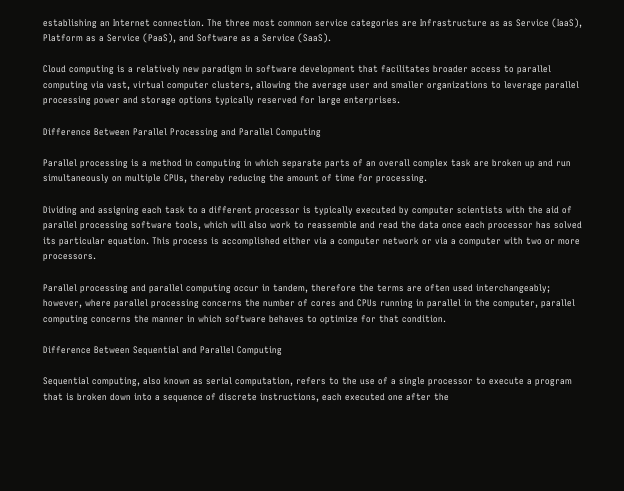establishing an Internet connection. The three most common service categories are Infrastructure as as Service (IaaS), Platform as a Service (PaaS), and Software as a Service (SaaS).

Cloud computing is a relatively new paradigm in software development that facilitates broader access to parallel computing via vast, virtual computer clusters, allowing the average user and smaller organizations to leverage parallel processing power and storage options typically reserved for large enterprises.

Difference Between Parallel Processing and Parallel Computing

Parallel processing is a method in computing in which separate parts of an overall complex task are broken up and run simultaneously on multiple CPUs, thereby reducing the amount of time for processing.

Dividing and assigning each task to a different processor is typically executed by computer scientists with the aid of parallel processing software tools, which will also work to reassemble and read the data once each processor has solved its particular equation. This process is accomplished either via a computer network or via a computer with two or more processors.

Parallel processing and parallel computing occur in tandem, therefore the terms are often used interchangeably; however, where parallel processing concerns the number of cores and CPUs running in parallel in the computer, parallel computing concerns the manner in which software behaves to optimize for that condition.

Difference Between Sequential and Parallel Computing

Sequential computing, also known as serial computation, refers to the use of a single processor to execute a program that is broken down into a sequence of discrete instructions, each executed one after the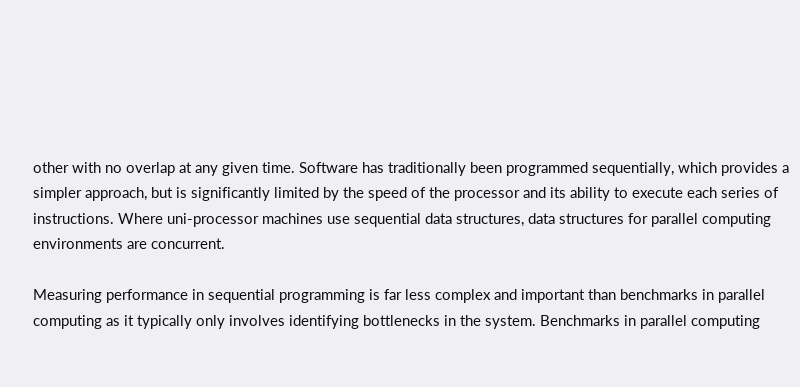other with no overlap at any given time. Software has traditionally been programmed sequentially, which provides a simpler approach, but is significantly limited by the speed of the processor and its ability to execute each series of instructions. Where uni-processor machines use sequential data structures, data structures for parallel computing environments are concurrent.

Measuring performance in sequential programming is far less complex and important than benchmarks in parallel computing as it typically only involves identifying bottlenecks in the system. Benchmarks in parallel computing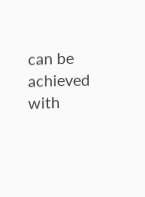can be achieved with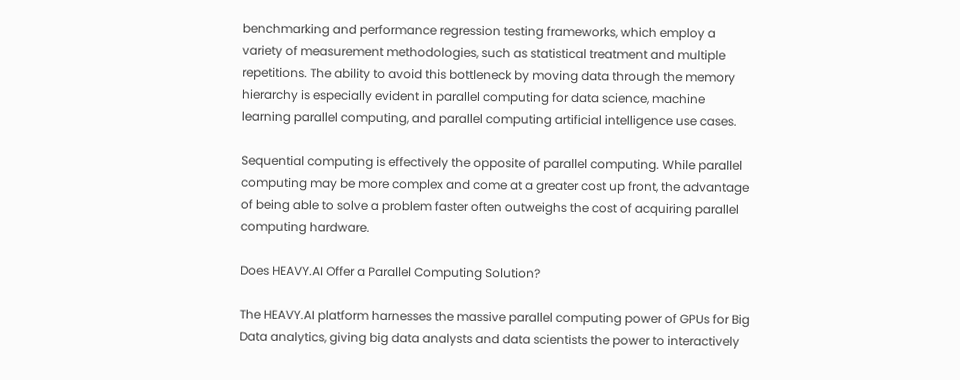benchmarking and performance regression testing frameworks, which employ a variety of measurement methodologies, such as statistical treatment and multiple repetitions. The ability to avoid this bottleneck by moving data through the memory hierarchy is especially evident in parallel computing for data science, machine learning parallel computing, and parallel computing artificial intelligence use cases.

Sequential computing is effectively the opposite of parallel computing. While parallel computing may be more complex and come at a greater cost up front, the advantage of being able to solve a problem faster often outweighs the cost of acquiring parallel computing hardware.

Does HEAVY.AI Offer a Parallel Computing Solution?

The HEAVY.AI platform harnesses the massive parallel computing power of GPUs for Big Data analytics, giving big data analysts and data scientists the power to interactively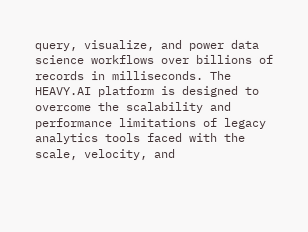query, visualize, and power data science workflows over billions of records in milliseconds. The HEAVY.AI platform is designed to overcome the scalability and performance limitations of legacy analytics tools faced with the scale, velocity, and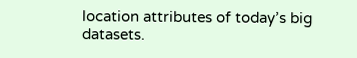location attributes of today’s big datasets.